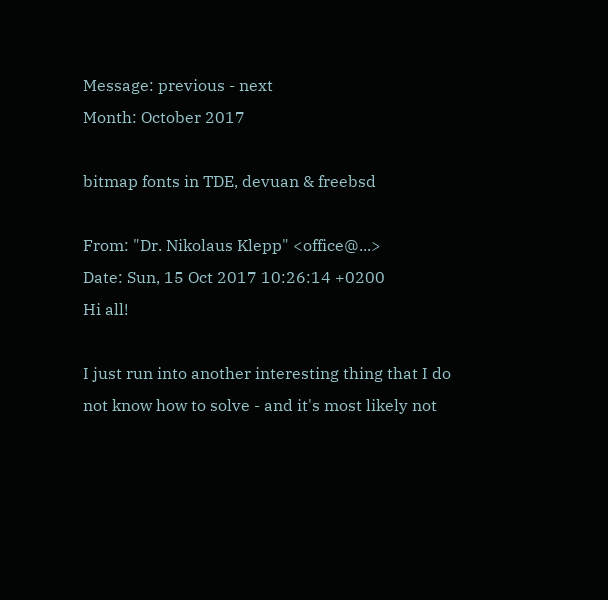Message: previous - next
Month: October 2017

bitmap fonts in TDE, devuan & freebsd

From: "Dr. Nikolaus Klepp" <office@...>
Date: Sun, 15 Oct 2017 10:26:14 +0200
Hi all!

I just run into another interesting thing that I do not know how to solve - and it's most likely not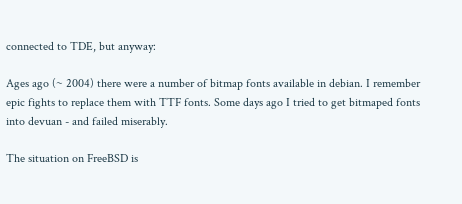connected to TDE, but anyway:

Ages ago (~ 2004) there were a number of bitmap fonts available in debian. I remember epic fights to replace them with TTF fonts. Some days ago I tried to get bitmaped fonts into devuan - and failed miserably.

The situation on FreeBSD is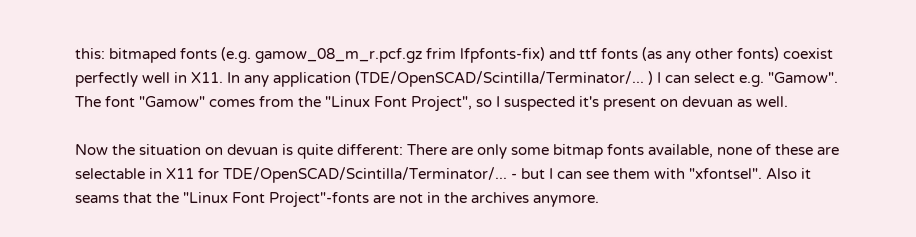this: bitmaped fonts (e.g. gamow_08_m_r.pcf.gz frim lfpfonts-fix) and ttf fonts (as any other fonts) coexist perfectly well in X11. In any application (TDE/OpenSCAD/Scintilla/Terminator/... ) I can select e.g. "Gamow". The font "Gamow" comes from the "Linux Font Project", so I suspected it's present on devuan as well.

Now the situation on devuan is quite different: There are only some bitmap fonts available, none of these are selectable in X11 for TDE/OpenSCAD/Scintilla/Terminator/... - but I can see them with "xfontsel". Also it seams that the "Linux Font Project"-fonts are not in the archives anymore.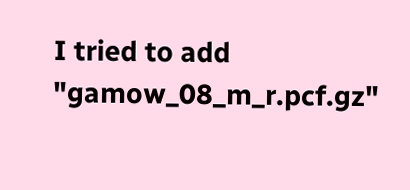I tried to add "gamow_08_m_r.pcf.gz"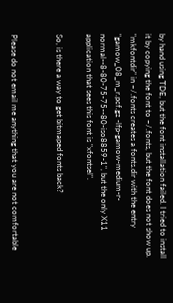by hand using TDE, but the font installation failed. I tried to install it by copying the font to ~/.fonts, but the font does not show up. "mkfontdir" in ~/.fonts creates a fonts.dir with the entry "gamow_08_m_r.pcf.gz -lfp-gamow-medium-r-normal--8-80-75-75--80-iso8859-1", but the only X11 application that sees this font is "xfontsel".

So, is there a way to get bitmaped fonts back?


Please do not email me anything that you are not comfortable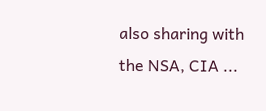also sharing with the NSA, CIA ...